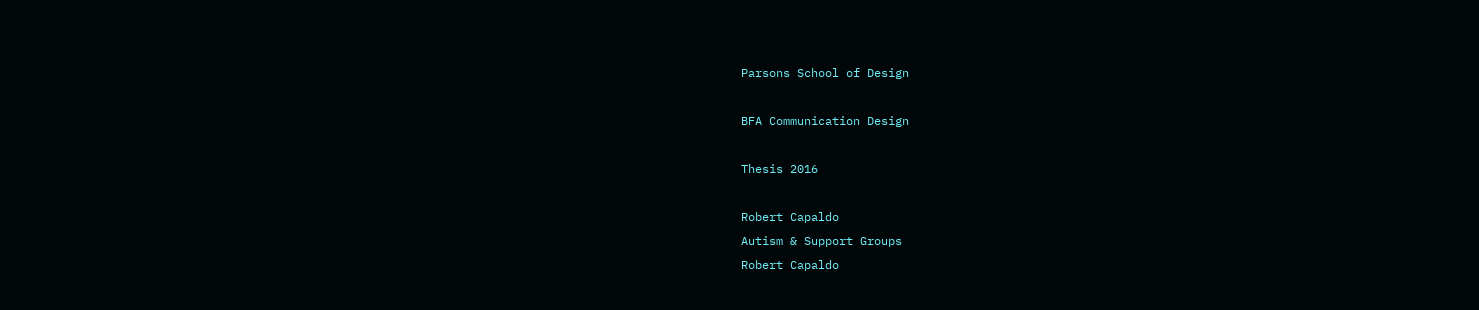Parsons School of Design

BFA Communication Design

Thesis 2016

Robert Capaldo
Autism & Support Groups
Robert Capaldo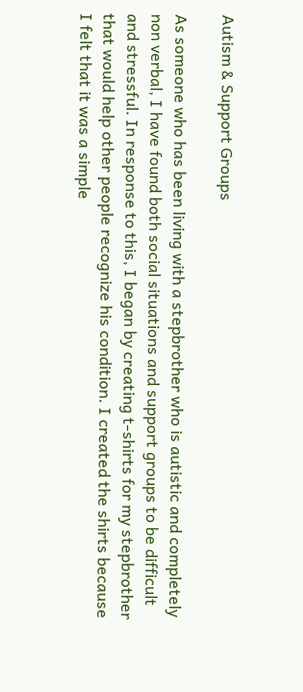Autism & Support Groups

As someone who has been living with a stepbrother who is autistic and completely non verbal, I have found both social situations and support groups to be difficult and stressful. In response to this, I began by creating t-shirts for my stepbrother that would help other people recognize his condition. I created the shirts because I felt that it was a simple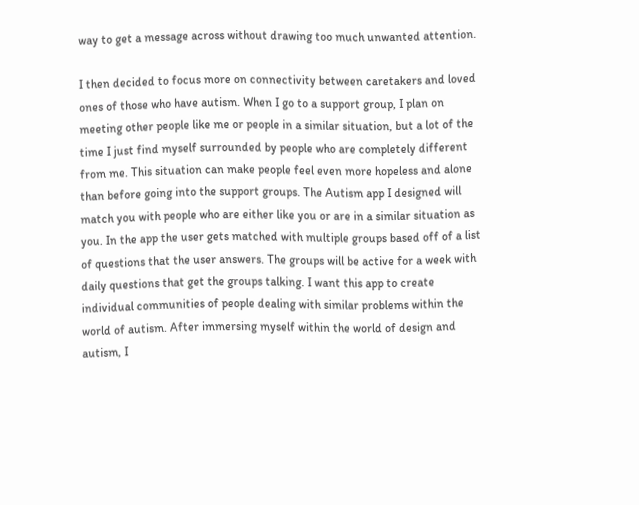way to get a message across without drawing too much unwanted attention.

I then decided to focus more on connectivity between caretakers and loved ones of those who have autism. When I go to a support group, I plan on meeting other people like me or people in a similar situation, but a lot of the time I just find myself surrounded by people who are completely different from me. This situation can make people feel even more hopeless and alone than before going into the support groups. The Autism app I designed will match you with people who are either like you or are in a similar situation as you. In the app the user gets matched with multiple groups based off of a list of questions that the user answers. The groups will be active for a week with daily questions that get the groups talking. I want this app to create individual communities of people dealing with similar problems within the world of autism. After immersing myself within the world of design and autism, I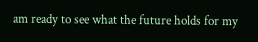am ready to see what the future holds for my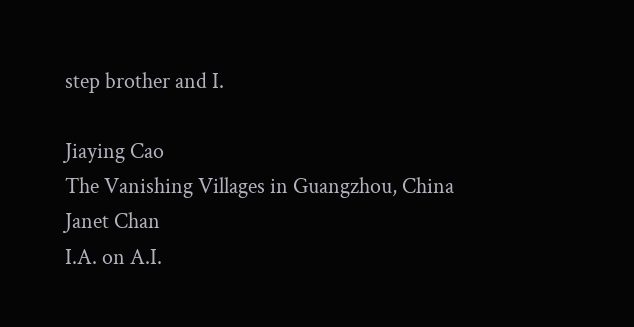step brother and I.

Jiaying Cao
The Vanishing Villages in Guangzhou, China
Janet Chan
I.A. on A.I.